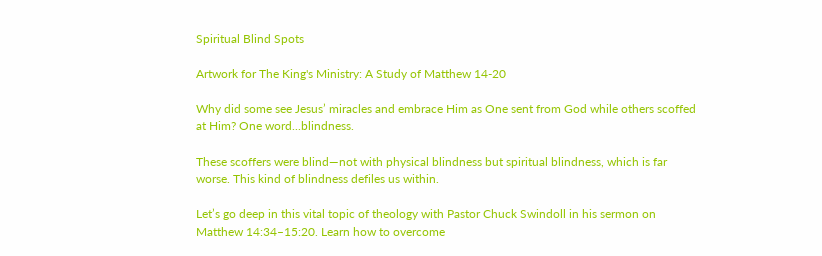Spiritual Blind Spots

Artwork for The King's Ministry: A Study of Matthew 14-20

Why did some see Jesus’ miracles and embrace Him as One sent from God while others scoffed at Him? One word...blindness.

These scoffers were blind—not with physical blindness but spiritual blindness, which is far worse. This kind of blindness defiles us within.

Let’s go deep in this vital topic of theology with Pastor Chuck Swindoll in his sermon on Matthew 14:34–15:20. Learn how to overcome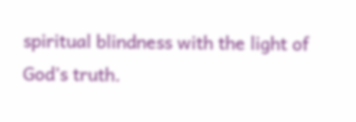spiritual blindness with the light of God’s truth.